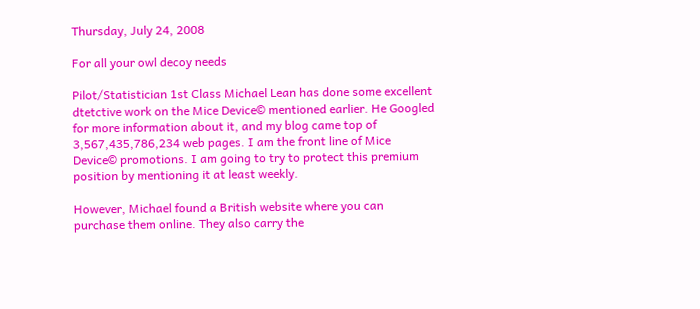Thursday, July 24, 2008

For all your owl decoy needs

Pilot/Statistician 1st Class Michael Lean has done some excellent dtetctive work on the Mice Device© mentioned earlier. He Googled for more information about it, and my blog came top of 3,567,435,786,234 web pages. I am the front line of Mice Device© promotions. I am going to try to protect this premium position by mentioning it at least weekly.

However, Michael found a British website where you can purchase them online. They also carry the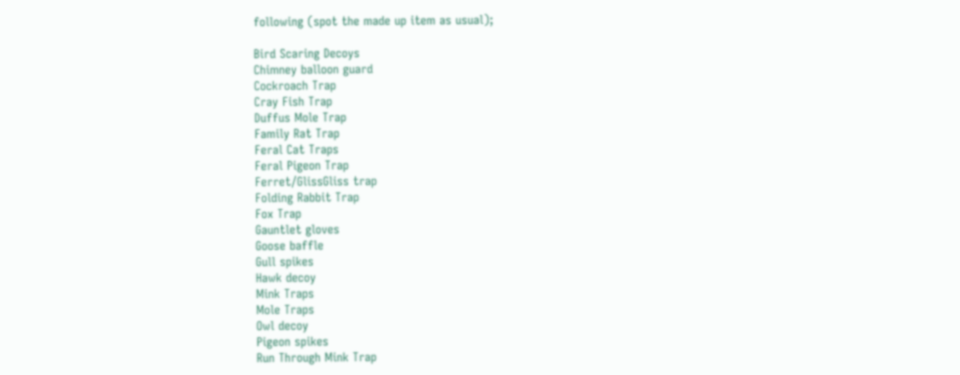following (spot the made up item as usual);

Bird Scaring Decoys
Chimney balloon guard
Cockroach Trap
Cray Fish Trap
Duffus Mole Trap
Family Rat Trap
Feral Cat Traps
Feral Pigeon Trap
Ferret/GlissGliss trap
Folding Rabbit Trap
Fox Trap
Gauntlet gloves
Goose baffle
Gull spikes
Hawk decoy
Mink Traps
Mole Traps
Owl decoy
Pigeon spikes
Run Through Mink Trap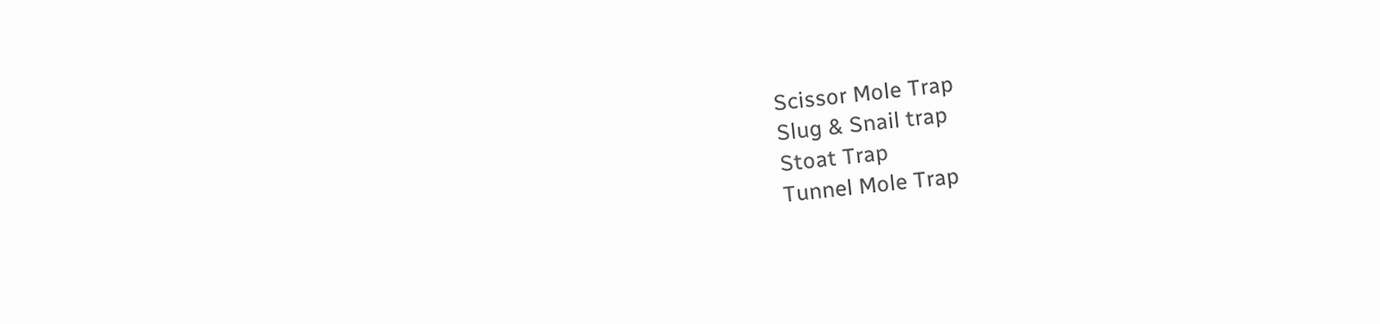Scissor Mole Trap
Slug & Snail trap
Stoat Trap
Tunnel Mole Trap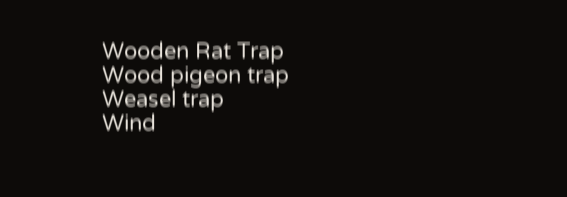Wooden Rat Trap
Wood pigeon trap
Weasel trap
Wind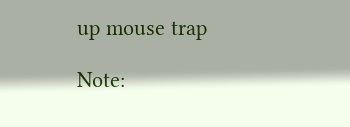up mouse trap

Note: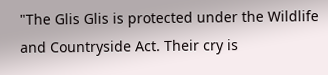"The Glis Glis is protected under the Wildlife and Countryside Act. Their cry is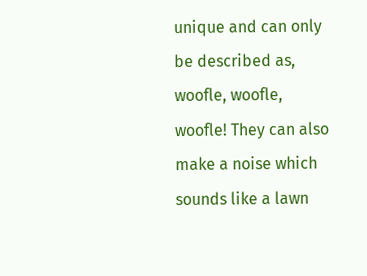unique and can only be described as, woofle, woofle, woofle! They can also make a noise which sounds like a lawn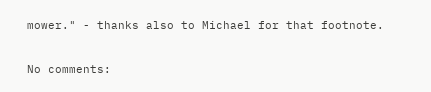mower." - thanks also to Michael for that footnote.

No comments: